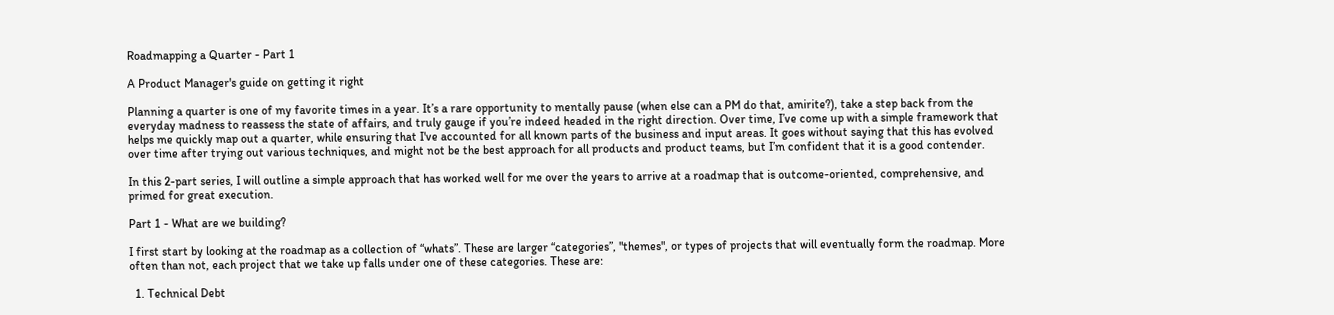Roadmapping a Quarter - Part 1

A Product Manager's guide on getting it right

Planning a quarter is one of my favorite times in a year. It’s a rare opportunity to mentally pause (when else can a PM do that, amirite?), take a step back from the everyday madness to reassess the state of affairs, and truly gauge if you’re indeed headed in the right direction. Over time, I’ve come up with a simple framework that helps me quickly map out a quarter, while ensuring that I've accounted for all known parts of the business and input areas. It goes without saying that this has evolved over time after trying out various techniques, and might not be the best approach for all products and product teams, but I’m confident that it is a good contender.

In this 2-part series, I will outline a simple approach that has worked well for me over the years to arrive at a roadmap that is outcome-oriented, comprehensive, and primed for great execution.

Part 1 - What are we building?

I first start by looking at the roadmap as a collection of “whats”. These are larger “categories”, "themes", or types of projects that will eventually form the roadmap. More often than not, each project that we take up falls under one of these categories. These are:

  1. Technical Debt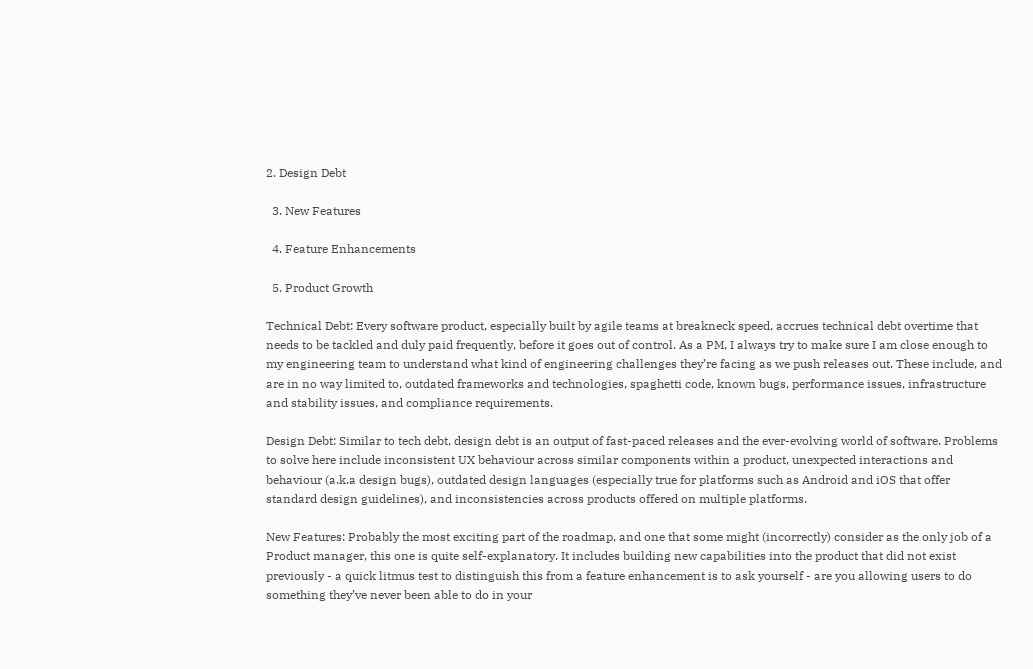2. Design Debt

  3. New Features

  4. Feature Enhancements

  5. Product Growth

Technical Debt: Every software product, especially built by agile teams at breakneck speed, accrues technical debt overtime that needs to be tackled and duly paid frequently, before it goes out of control. As a PM, I always try to make sure I am close enough to my engineering team to understand what kind of engineering challenges they’re facing as we push releases out. These include, and are in no way limited to, outdated frameworks and technologies, spaghetti code, known bugs, performance issues, infrastructure and stability issues, and compliance requirements.

Design Debt: Similar to tech debt, design debt is an output of fast-paced releases and the ever-evolving world of software. Problems to solve here include inconsistent UX behaviour across similar components within a product, unexpected interactions and behaviour (a.k.a design bugs), outdated design languages (especially true for platforms such as Android and iOS that offer standard design guidelines), and inconsistencies across products offered on multiple platforms.

New Features: Probably the most exciting part of the roadmap, and one that some might (incorrectly) consider as the only job of a Product manager, this one is quite self-explanatory. It includes building new capabilities into the product that did not exist previously - a quick litmus test to distinguish this from a feature enhancement is to ask yourself - are you allowing users to do something they’ve never been able to do in your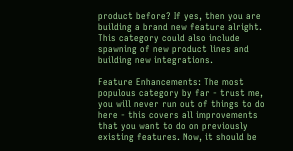product before? If yes, then you are building a brand new feature alright. This category could also include spawning of new product lines and building new integrations.

Feature Enhancements: The most populous category by far - trust me, you will never run out of things to do here - this covers all improvements that you want to do on previously existing features. Now, it should be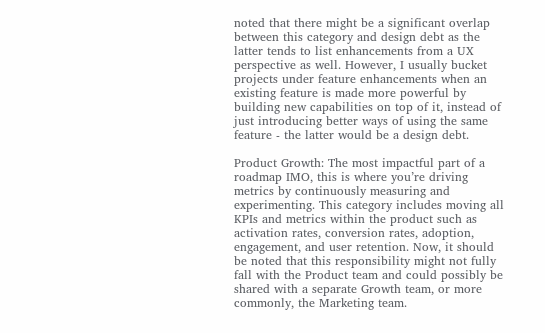noted that there might be a significant overlap between this category and design debt as the latter tends to list enhancements from a UX perspective as well. However, I usually bucket projects under feature enhancements when an existing feature is made more powerful by building new capabilities on top of it, instead of just introducing better ways of using the same feature - the latter would be a design debt.

Product Growth: The most impactful part of a roadmap IMO, this is where you’re driving metrics by continuously measuring and experimenting. This category includes moving all KPIs and metrics within the product such as activation rates, conversion rates, adoption, engagement, and user retention. Now, it should be noted that this responsibility might not fully fall with the Product team and could possibly be shared with a separate Growth team, or more commonly, the Marketing team.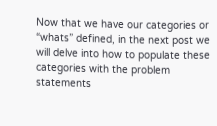Now that we have our categories or “whats” defined, in the next post we will delve into how to populate these categories with the problem statements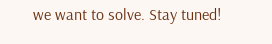we want to solve. Stay tuned!